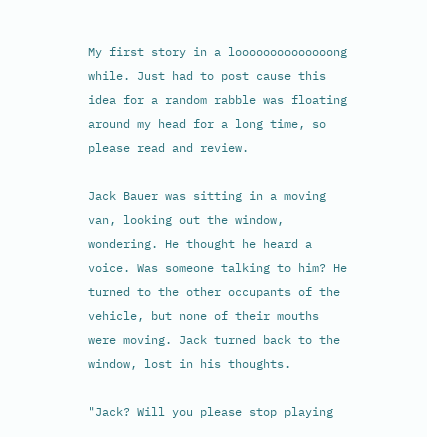My first story in a loooooooooooooong while. Just had to post cause this idea for a random rabble was floating around my head for a long time, so please read and review.

Jack Bauer was sitting in a moving van, looking out the window, wondering. He thought he heard a voice. Was someone talking to him? He turned to the other occupants of the vehicle, but none of their mouths were moving. Jack turned back to the window, lost in his thoughts.

"Jack? Will you please stop playing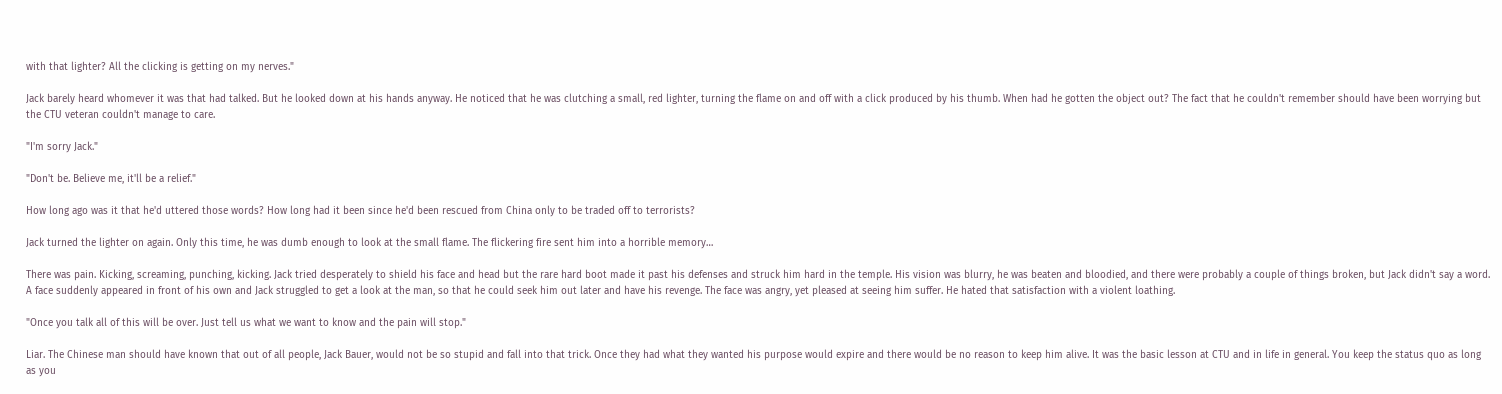with that lighter? All the clicking is getting on my nerves."

Jack barely heard whomever it was that had talked. But he looked down at his hands anyway. He noticed that he was clutching a small, red lighter, turning the flame on and off with a click produced by his thumb. When had he gotten the object out? The fact that he couldn't remember should have been worrying but the CTU veteran couldn't manage to care.

"I'm sorry Jack."

"Don't be. Believe me, it'll be a relief."

How long ago was it that he'd uttered those words? How long had it been since he'd been rescued from China only to be traded off to terrorists?

Jack turned the lighter on again. Only this time, he was dumb enough to look at the small flame. The flickering fire sent him into a horrible memory…

There was pain. Kicking, screaming, punching, kicking. Jack tried desperately to shield his face and head but the rare hard boot made it past his defenses and struck him hard in the temple. His vision was blurry, he was beaten and bloodied, and there were probably a couple of things broken, but Jack didn't say a word. A face suddenly appeared in front of his own and Jack struggled to get a look at the man, so that he could seek him out later and have his revenge. The face was angry, yet pleased at seeing him suffer. He hated that satisfaction with a violent loathing.

"Once you talk all of this will be over. Just tell us what we want to know and the pain will stop."

Liar. The Chinese man should have known that out of all people, Jack Bauer, would not be so stupid and fall into that trick. Once they had what they wanted his purpose would expire and there would be no reason to keep him alive. It was the basic lesson at CTU and in life in general. You keep the status quo as long as you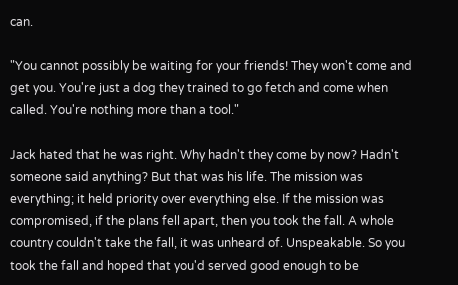can.

"You cannot possibly be waiting for your friends! They won't come and get you. You're just a dog they trained to go fetch and come when called. You're nothing more than a tool."

Jack hated that he was right. Why hadn't they come by now? Hadn't someone said anything? But that was his life. The mission was everything; it held priority over everything else. If the mission was compromised, if the plans fell apart, then you took the fall. A whole country couldn't take the fall, it was unheard of. Unspeakable. So you took the fall and hoped that you'd served good enough to be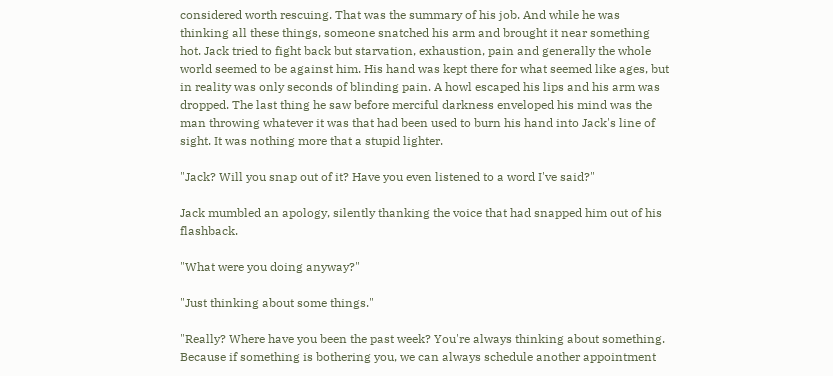considered worth rescuing. That was the summary of his job. And while he was thinking all these things, someone snatched his arm and brought it near something hot. Jack tried to fight back but starvation, exhaustion, pain and generally the whole world seemed to be against him. His hand was kept there for what seemed like ages, but in reality was only seconds of blinding pain. A howl escaped his lips and his arm was dropped. The last thing he saw before merciful darkness enveloped his mind was the man throwing whatever it was that had been used to burn his hand into Jack's line of sight. It was nothing more that a stupid lighter.

"Jack? Will you snap out of it? Have you even listened to a word I've said?"

Jack mumbled an apology, silently thanking the voice that had snapped him out of his flashback.

"What were you doing anyway?"

"Just thinking about some things."

"Really? Where have you been the past week? You're always thinking about something. Because if something is bothering you, we can always schedule another appointment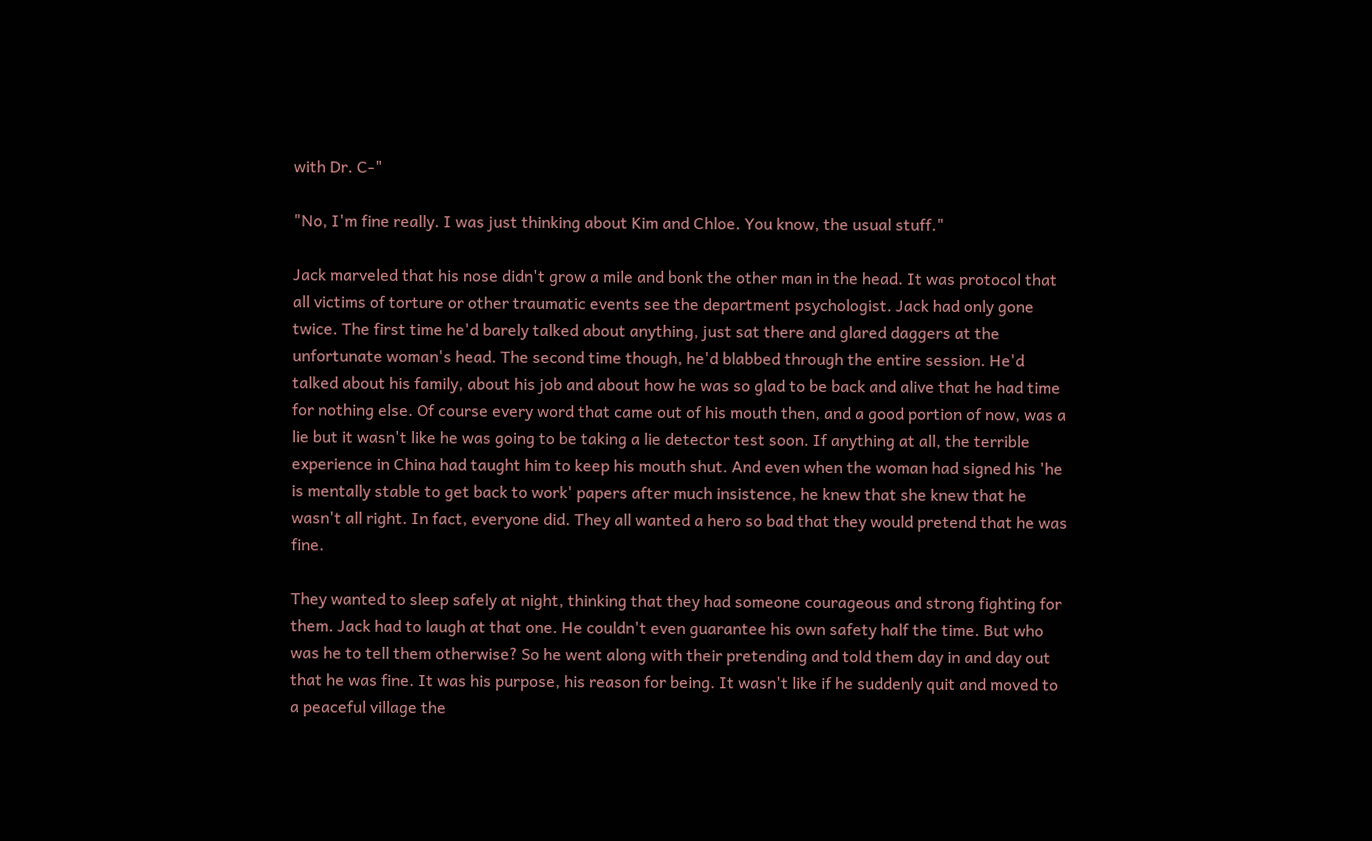with Dr. C-"

"No, I'm fine really. I was just thinking about Kim and Chloe. You know, the usual stuff."

Jack marveled that his nose didn't grow a mile and bonk the other man in the head. It was protocol that all victims of torture or other traumatic events see the department psychologist. Jack had only gone twice. The first time he'd barely talked about anything, just sat there and glared daggers at the unfortunate woman's head. The second time though, he'd blabbed through the entire session. He'd talked about his family, about his job and about how he was so glad to be back and alive that he had time for nothing else. Of course every word that came out of his mouth then, and a good portion of now, was a lie but it wasn't like he was going to be taking a lie detector test soon. If anything at all, the terrible experience in China had taught him to keep his mouth shut. And even when the woman had signed his 'he is mentally stable to get back to work' papers after much insistence, he knew that she knew that he wasn't all right. In fact, everyone did. They all wanted a hero so bad that they would pretend that he was fine.

They wanted to sleep safely at night, thinking that they had someone courageous and strong fighting for them. Jack had to laugh at that one. He couldn't even guarantee his own safety half the time. But who was he to tell them otherwise? So he went along with their pretending and told them day in and day out that he was fine. It was his purpose, his reason for being. It wasn't like if he suddenly quit and moved to a peaceful village the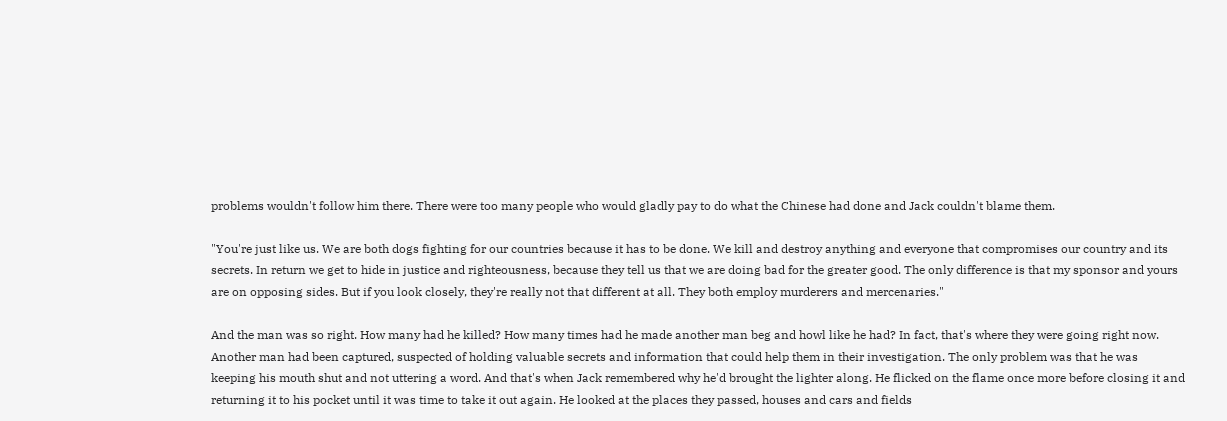problems wouldn't follow him there. There were too many people who would gladly pay to do what the Chinese had done and Jack couldn't blame them.

"You're just like us. We are both dogs fighting for our countries because it has to be done. We kill and destroy anything and everyone that compromises our country and its secrets. In return we get to hide in justice and righteousness, because they tell us that we are doing bad for the greater good. The only difference is that my sponsor and yours are on opposing sides. But if you look closely, they're really not that different at all. They both employ murderers and mercenaries."

And the man was so right. How many had he killed? How many times had he made another man beg and howl like he had? In fact, that's where they were going right now. Another man had been captured, suspected of holding valuable secrets and information that could help them in their investigation. The only problem was that he was keeping his mouth shut and not uttering a word. And that's when Jack remembered why he'd brought the lighter along. He flicked on the flame once more before closing it and returning it to his pocket until it was time to take it out again. He looked at the places they passed, houses and cars and fields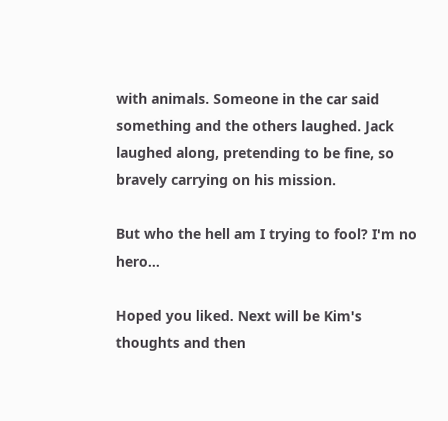with animals. Someone in the car said something and the others laughed. Jack laughed along, pretending to be fine, so bravely carrying on his mission.

But who the hell am I trying to fool? I'm no hero…

Hoped you liked. Next will be Kim's thoughts and then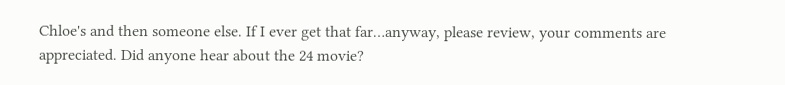Chloe's and then someone else. If I ever get that far…anyway, please review, your comments are appreciated. Did anyone hear about the 24 movie?